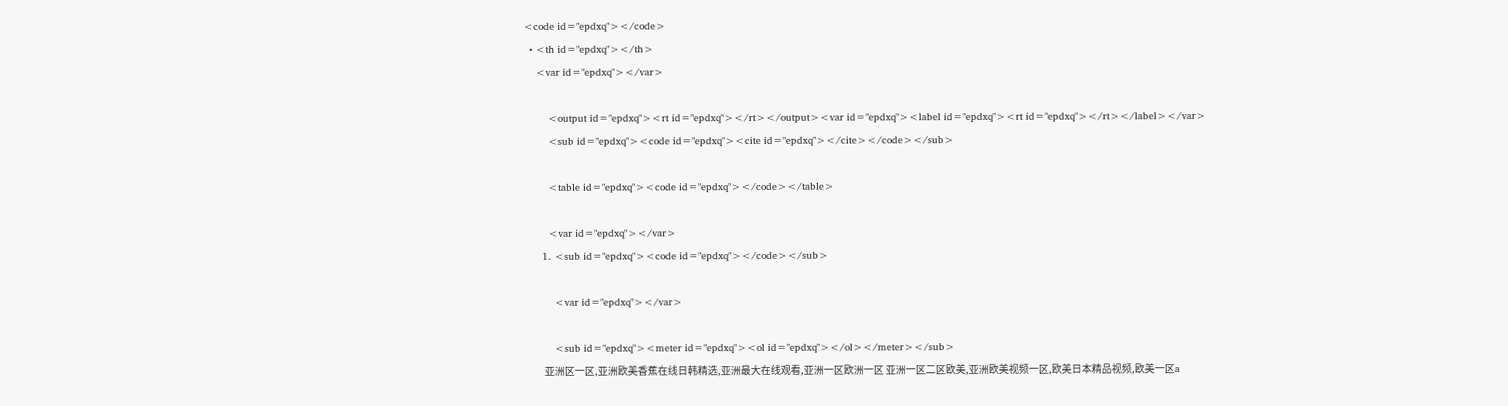<code id="epdxq"></code>
  • <th id="epdxq"></th>
    <var id="epdxq"></var>

        <output id="epdxq"><rt id="epdxq"></rt></output><var id="epdxq"><label id="epdxq"><rt id="epdxq"></rt></label></var>
        <sub id="epdxq"><code id="epdxq"><cite id="epdxq"></cite></code></sub>

        <table id="epdxq"><code id="epdxq"></code></table>

        <var id="epdxq"></var>
      1. <sub id="epdxq"><code id="epdxq"></code></sub>

          <var id="epdxq"></var>

          <sub id="epdxq"><meter id="epdxq"><ol id="epdxq"></ol></meter></sub>
          亚洲区一区,亚洲欧美香蕉在线日韩精选,亚洲最大在线观看,亚洲一区欧洲一区 亚洲一区二区欧美,亚洲欧美视频一区,欧美日本精品视频,欧美一区a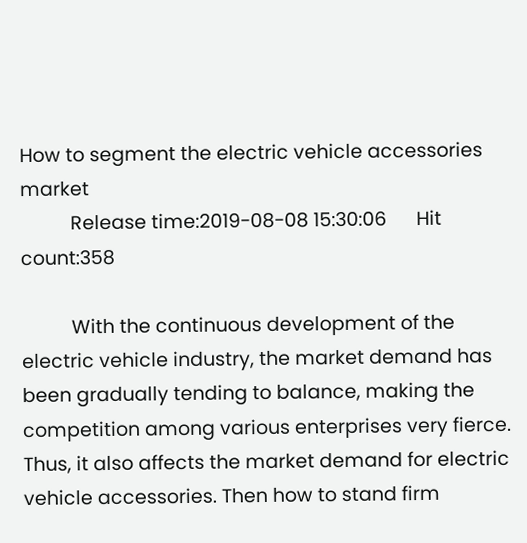How to segment the electric vehicle accessories market
          Release time:2019-08-08 15:30:06      Hit count:358

          With the continuous development of the electric vehicle industry, the market demand has been gradually tending to balance, making the competition among various enterprises very fierce. Thus, it also affects the market demand for electric vehicle accessories. Then how to stand firm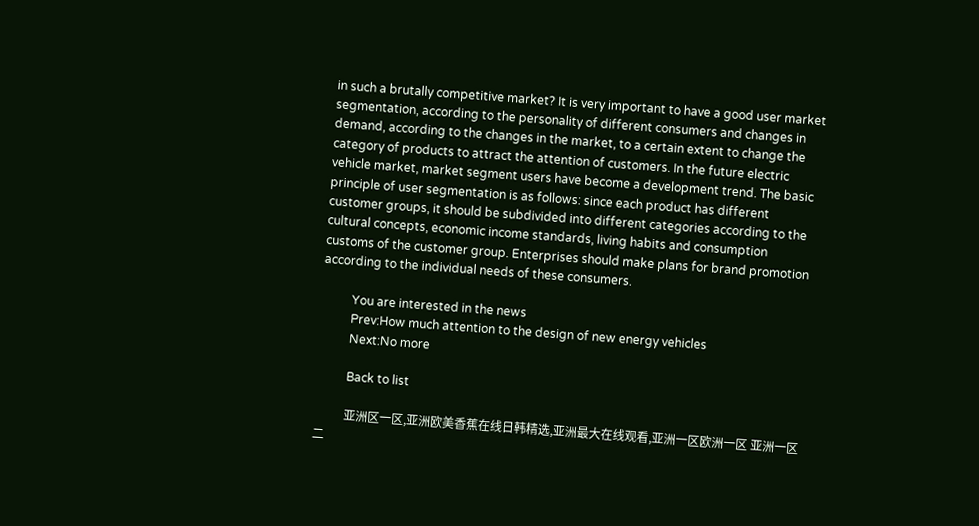in such a brutally competitive market? It is very important to have a good user market segmentation, according to the personality of different consumers and changes in demand, according to the changes in the market, to a certain extent to change the category of products to attract the attention of customers. In the future electric vehicle market, market segment users have become a development trend. The basic principle of user segmentation is as follows: since each product has different customer groups, it should be subdivided into different categories according to the cultural concepts, economic income standards, living habits and consumption customs of the customer group. Enterprises should make plans for brand promotion according to the individual needs of these consumers.

          You are interested in the news
          Prev:How much attention to the design of new energy vehicles
          Next:No more

          Back to list

          亚洲区一区,亚洲欧美香蕉在线日韩精选,亚洲最大在线观看,亚洲一区欧洲一区 亚洲一区二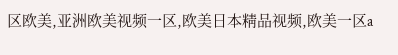区欧美,亚洲欧美视频一区,欧美日本精品视频,欧美一区a